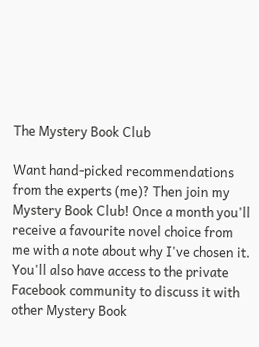The Mystery Book Club

Want hand-picked recommendations from the experts (me)? Then join my Mystery Book Club! Once a month you'll receive a favourite novel choice from me with a note about why I've chosen it. You'll also have access to the private Facebook community to discuss it with other Mystery Book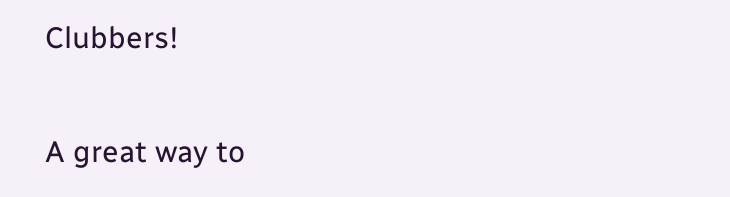Clubbers!

A great way to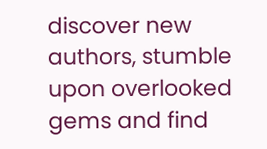discover new authors, stumble upon overlooked gems and find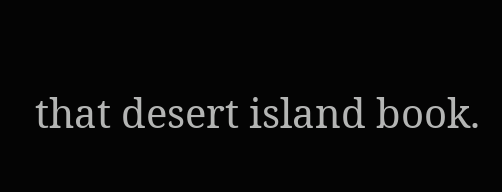that desert island book.